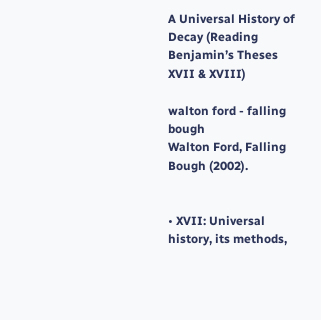A Universal History of Decay (Reading Benjamin’s Theses XVII & XVIII)

walton ford - falling bough
Walton Ford, Falling Bough (2002).


• XVII: Universal history, its methods,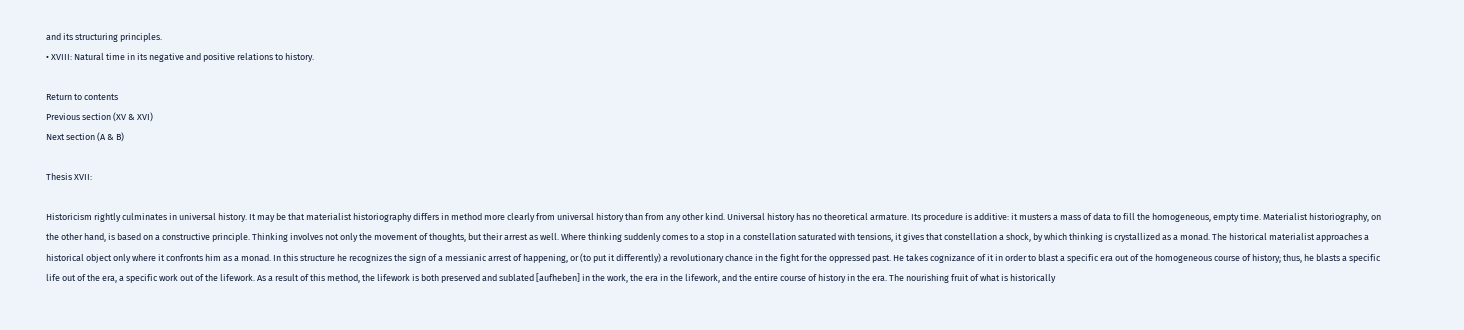and its structuring principles.
• XVIII: Natural time in its negative and positive relations to history.

Return to contents
Previous section (XV & XVI)
Next section (A & B)

Thesis XVII:

Historicism rightly culminates in universal history. It may be that materialist historiography differs in method more clearly from universal history than from any other kind. Universal history has no theoretical armature. Its procedure is additive: it musters a mass of data to fill the homogeneous, empty time. Materialist historiography, on the other hand, is based on a constructive principle. Thinking involves not only the movement of thoughts, but their arrest as well. Where thinking suddenly comes to a stop in a constellation saturated with tensions, it gives that constellation a shock, by which thinking is crystallized as a monad. The historical materialist approaches a historical object only where it confronts him as a monad. In this structure he recognizes the sign of a messianic arrest of happening, or (to put it differently) a revolutionary chance in the fight for the oppressed past. He takes cognizance of it in order to blast a specific era out of the homogeneous course of history; thus, he blasts a specific life out of the era, a specific work out of the lifework. As a result of this method, the lifework is both preserved and sublated [aufheben] in the work, the era in the lifework, and the entire course of history in the era. The nourishing fruit of what is historically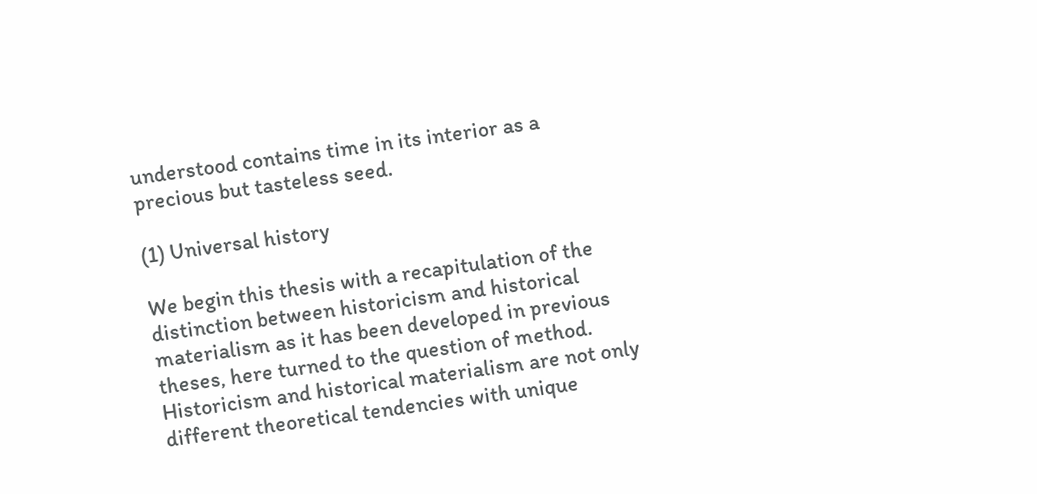understood contains time in its interior as a precious but tasteless seed.

(1) Universal history

We begin this thesis with a recapitulation of the distinction between historicism and historical materialism as it has been developed in previous theses, here turned to the question of method. Historicism and historical materialism are not only different theoretical tendencies with unique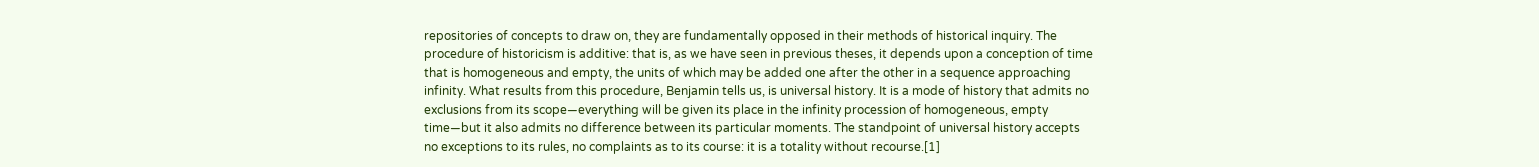repositories of concepts to draw on, they are fundamentally opposed in their methods of historical inquiry. The procedure of historicism is additive: that is, as we have seen in previous theses, it depends upon a conception of time that is homogeneous and empty, the units of which may be added one after the other in a sequence approaching infinity. What results from this procedure, Benjamin tells us, is universal history. It is a mode of history that admits no exclusions from its scope—everything will be given its place in the infinity procession of homogeneous, empty time—but it also admits no difference between its particular moments. The standpoint of universal history accepts no exceptions to its rules, no complaints as to its course: it is a totality without recourse.[1]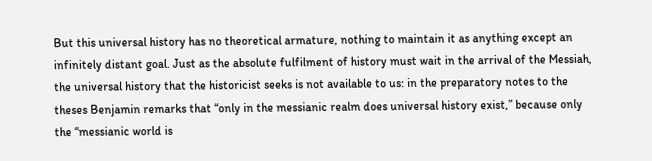But this universal history has no theoretical armature, nothing to maintain it as anything except an infinitely distant goal. Just as the absolute fulfilment of history must wait in the arrival of the Messiah, the universal history that the historicist seeks is not available to us: in the preparatory notes to the theses Benjamin remarks that “only in the messianic realm does universal history exist,” because only the “messianic world is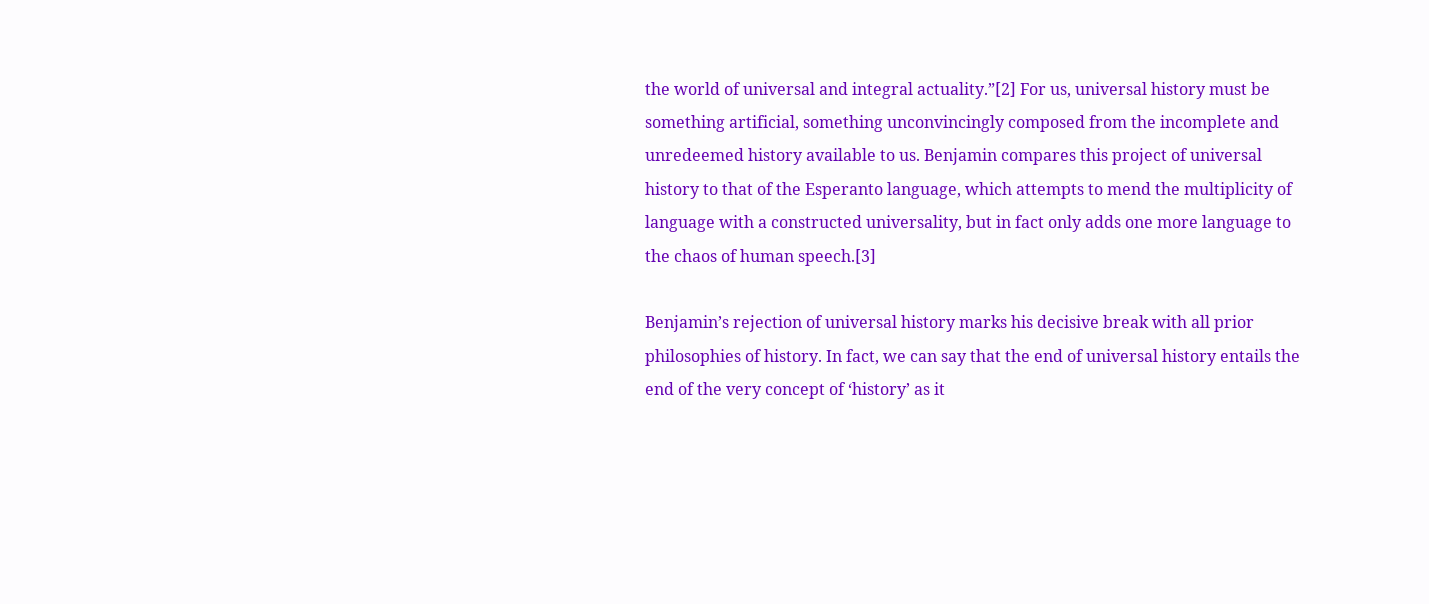the world of universal and integral actuality.”[2] For us, universal history must be something artificial, something unconvincingly composed from the incomplete and unredeemed history available to us. Benjamin compares this project of universal history to that of the Esperanto language, which attempts to mend the multiplicity of language with a constructed universality, but in fact only adds one more language to the chaos of human speech.[3]

Benjamin’s rejection of universal history marks his decisive break with all prior philosophies of history. In fact, we can say that the end of universal history entails the end of the very concept of ‘history’ as it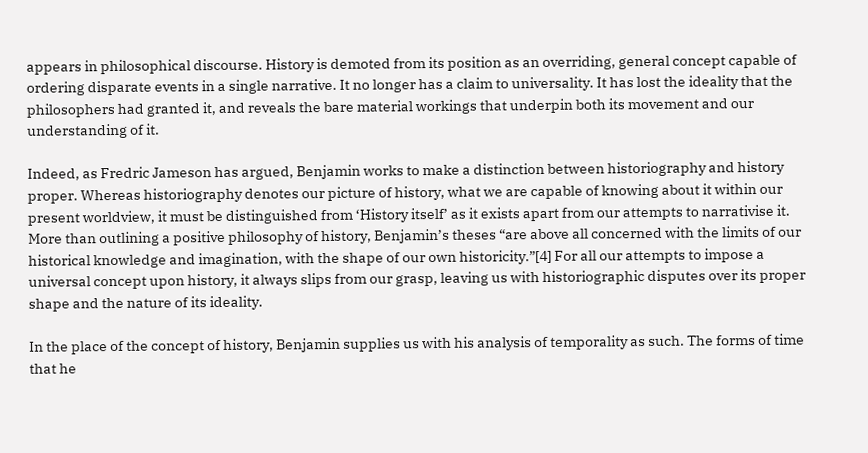appears in philosophical discourse. History is demoted from its position as an overriding, general concept capable of ordering disparate events in a single narrative. It no longer has a claim to universality. It has lost the ideality that the philosophers had granted it, and reveals the bare material workings that underpin both its movement and our understanding of it.

Indeed, as Fredric Jameson has argued, Benjamin works to make a distinction between historiography and history proper. Whereas historiography denotes our picture of history, what we are capable of knowing about it within our present worldview, it must be distinguished from ‘History itself’ as it exists apart from our attempts to narrativise it. More than outlining a positive philosophy of history, Benjamin’s theses “are above all concerned with the limits of our historical knowledge and imagination, with the shape of our own historicity.”[4] For all our attempts to impose a universal concept upon history, it always slips from our grasp, leaving us with historiographic disputes over its proper shape and the nature of its ideality.

In the place of the concept of history, Benjamin supplies us with his analysis of temporality as such. The forms of time that he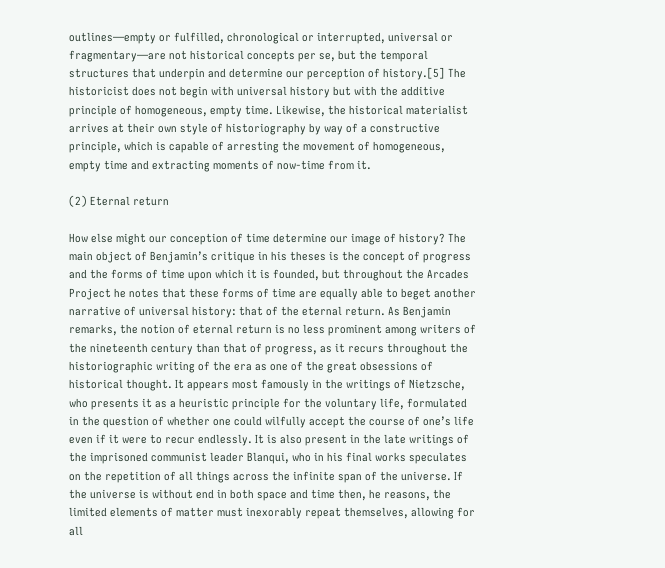outlines—empty or fulfilled, chronological or interrupted, universal or fragmentary—are not historical concepts per se, but the temporal structures that underpin and determine our perception of history.[5] The historicist does not begin with universal history but with the additive principle of homogeneous, empty time. Likewise, the historical materialist arrives at their own style of historiography by way of a constructive principle, which is capable of arresting the movement of homogeneous, empty time and extracting moments of now-time from it.

(2) Eternal return

How else might our conception of time determine our image of history? The main object of Benjamin’s critique in his theses is the concept of progress and the forms of time upon which it is founded, but throughout the Arcades Project he notes that these forms of time are equally able to beget another narrative of universal history: that of the eternal return. As Benjamin remarks, the notion of eternal return is no less prominent among writers of the nineteenth century than that of progress, as it recurs throughout the historiographic writing of the era as one of the great obsessions of historical thought. It appears most famously in the writings of Nietzsche, who presents it as a heuristic principle for the voluntary life, formulated in the question of whether one could wilfully accept the course of one’s life even if it were to recur endlessly. It is also present in the late writings of the imprisoned communist leader Blanqui, who in his final works speculates on the repetition of all things across the infinite span of the universe. If the universe is without end in both space and time then, he reasons, the limited elements of matter must inexorably repeat themselves, allowing for all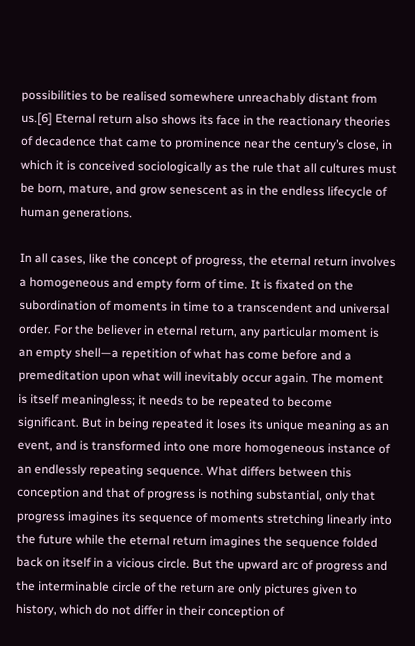possibilities to be realised somewhere unreachably distant from us.[6] Eternal return also shows its face in the reactionary theories of decadence that came to prominence near the century’s close, in which it is conceived sociologically as the rule that all cultures must be born, mature, and grow senescent as in the endless lifecycle of human generations.

In all cases, like the concept of progress, the eternal return involves a homogeneous and empty form of time. It is fixated on the subordination of moments in time to a transcendent and universal order. For the believer in eternal return, any particular moment is an empty shell—a repetition of what has come before and a premeditation upon what will inevitably occur again. The moment is itself meaningless; it needs to be repeated to become significant. But in being repeated it loses its unique meaning as an event, and is transformed into one more homogeneous instance of an endlessly repeating sequence. What differs between this conception and that of progress is nothing substantial, only that progress imagines its sequence of moments stretching linearly into the future while the eternal return imagines the sequence folded back on itself in a vicious circle. But the upward arc of progress and the interminable circle of the return are only pictures given to history, which do not differ in their conception of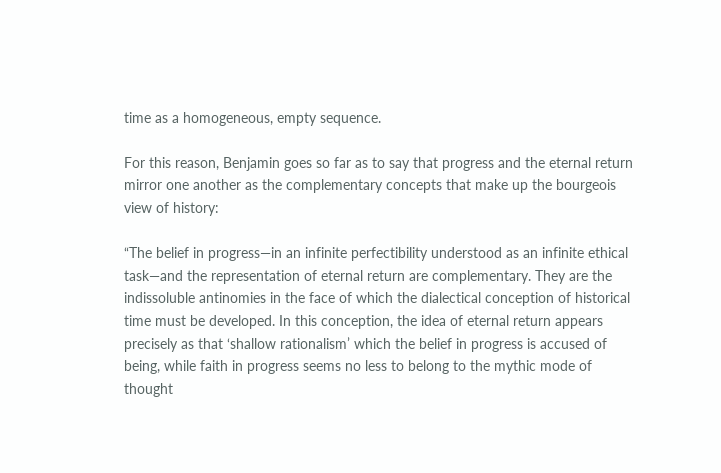time as a homogeneous, empty sequence.

For this reason, Benjamin goes so far as to say that progress and the eternal return mirror one another as the complementary concepts that make up the bourgeois view of history:

“The belief in progress—in an infinite perfectibility understood as an infinite ethical task—and the representation of eternal return are complementary. They are the indissoluble antinomies in the face of which the dialectical conception of historical time must be developed. In this conception, the idea of eternal return appears precisely as that ‘shallow rationalism’ which the belief in progress is accused of being, while faith in progress seems no less to belong to the mythic mode of thought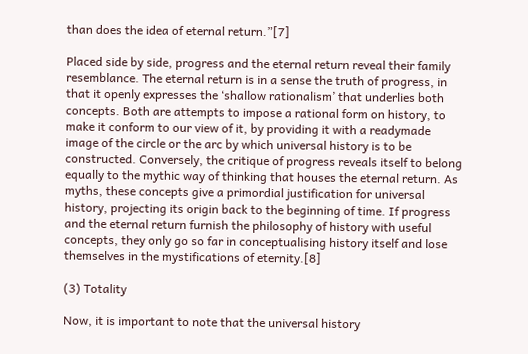than does the idea of eternal return.”[7]

Placed side by side, progress and the eternal return reveal their family resemblance. The eternal return is in a sense the truth of progress, in that it openly expresses the ‘shallow rationalism’ that underlies both concepts. Both are attempts to impose a rational form on history, to make it conform to our view of it, by providing it with a readymade image of the circle or the arc by which universal history is to be constructed. Conversely, the critique of progress reveals itself to belong equally to the mythic way of thinking that houses the eternal return. As myths, these concepts give a primordial justification for universal history, projecting its origin back to the beginning of time. If progress and the eternal return furnish the philosophy of history with useful concepts, they only go so far in conceptualising history itself and lose themselves in the mystifications of eternity.[8]

(3) Totality

Now, it is important to note that the universal history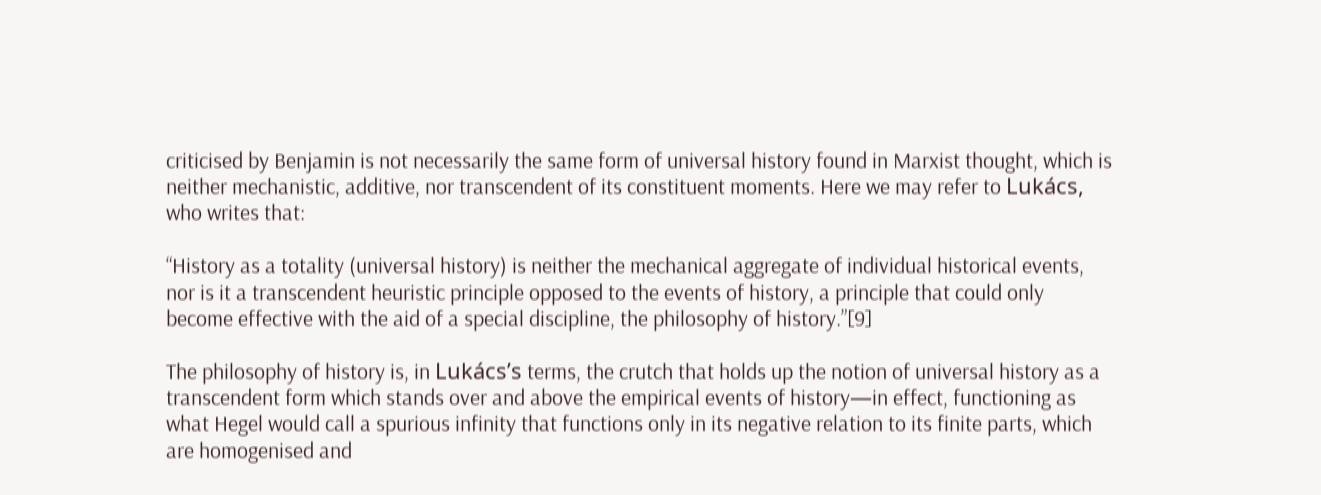criticised by Benjamin is not necessarily the same form of universal history found in Marxist thought, which is neither mechanistic, additive, nor transcendent of its constituent moments. Here we may refer to Lukács, who writes that:

“History as a totality (universal history) is neither the mechanical aggregate of individual historical events, nor is it a transcendent heuristic principle opposed to the events of history, a principle that could only become effective with the aid of a special discipline, the philosophy of history.”[9]

The philosophy of history is, in Lukács’s terms, the crutch that holds up the notion of universal history as a transcendent form which stands over and above the empirical events of history—in effect, functioning as what Hegel would call a spurious infinity that functions only in its negative relation to its finite parts, which are homogenised and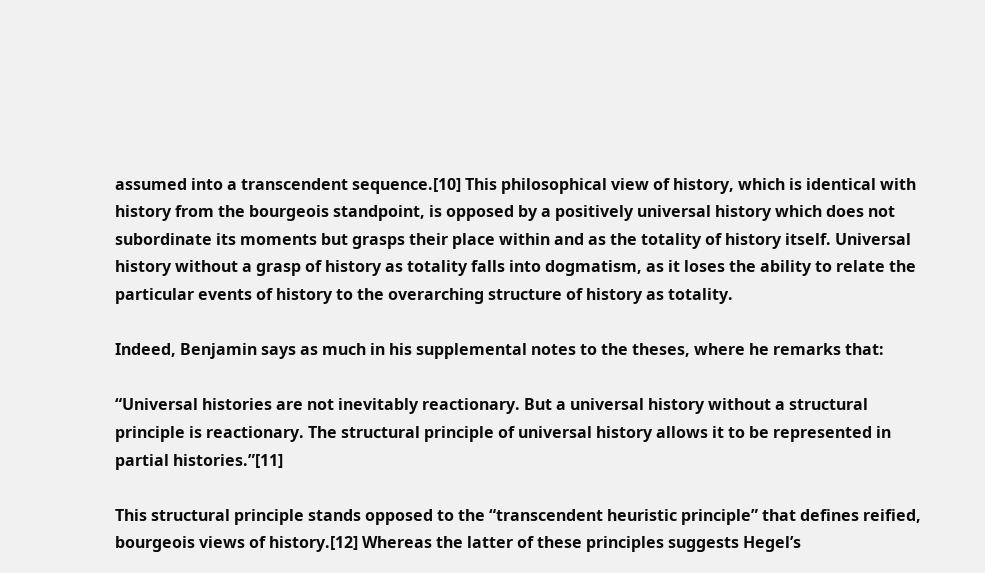assumed into a transcendent sequence.[10] This philosophical view of history, which is identical with history from the bourgeois standpoint, is opposed by a positively universal history which does not subordinate its moments but grasps their place within and as the totality of history itself. Universal history without a grasp of history as totality falls into dogmatism, as it loses the ability to relate the particular events of history to the overarching structure of history as totality.

Indeed, Benjamin says as much in his supplemental notes to the theses, where he remarks that:

“Universal histories are not inevitably reactionary. But a universal history without a structural principle is reactionary. The structural principle of universal history allows it to be represented in partial histories.”[11]

This structural principle stands opposed to the “transcendent heuristic principle” that defines reified, bourgeois views of history.[12] Whereas the latter of these principles suggests Hegel’s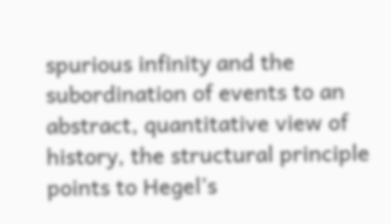spurious infinity and the subordination of events to an abstract, quantitative view of history, the structural principle points to Hegel’s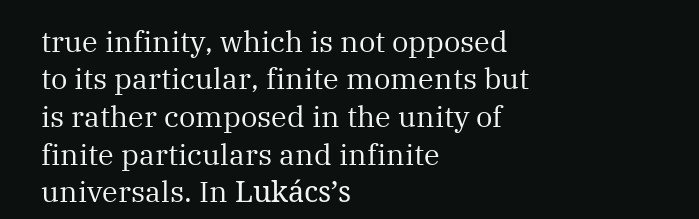true infinity, which is not opposed to its particular, finite moments but is rather composed in the unity of finite particulars and infinite universals. In Lukács’s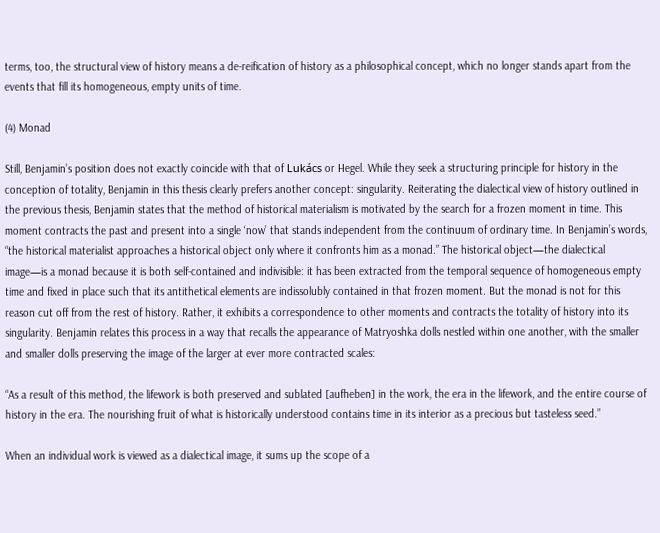terms, too, the structural view of history means a de-reification of history as a philosophical concept, which no longer stands apart from the events that fill its homogeneous, empty units of time.

(4) Monad

Still, Benjamin’s position does not exactly coincide with that of Lukács or Hegel. While they seek a structuring principle for history in the conception of totality, Benjamin in this thesis clearly prefers another concept: singularity. Reiterating the dialectical view of history outlined in the previous thesis, Benjamin states that the method of historical materialism is motivated by the search for a frozen moment in time. This moment contracts the past and present into a single ‘now’ that stands independent from the continuum of ordinary time. In Benjamin’s words, “the historical materialist approaches a historical object only where it confronts him as a monad.” The historical object—the dialectical image—is a monad because it is both self-contained and indivisible: it has been extracted from the temporal sequence of homogeneous empty time and fixed in place such that its antithetical elements are indissolubly contained in that frozen moment. But the monad is not for this reason cut off from the rest of history. Rather, it exhibits a correspondence to other moments and contracts the totality of history into its singularity. Benjamin relates this process in a way that recalls the appearance of Matryoshka dolls nestled within one another, with the smaller and smaller dolls preserving the image of the larger at ever more contracted scales:

“As a result of this method, the lifework is both preserved and sublated [aufheben] in the work, the era in the lifework, and the entire course of history in the era. The nourishing fruit of what is historically understood contains time in its interior as a precious but tasteless seed.”

When an individual work is viewed as a dialectical image, it sums up the scope of a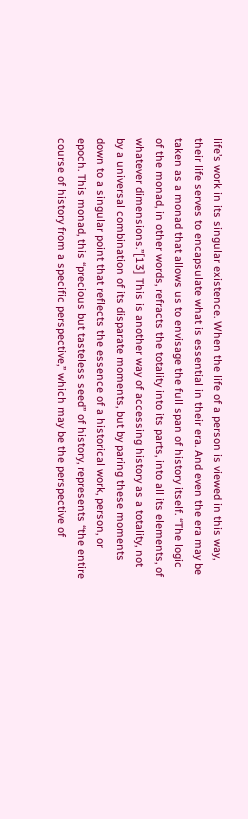life’s work in its singular existence. When the life of a person is viewed in this way, their life serves to encapsulate what is essential in their era. And even the era may be taken as a monad that allows us to envisage the full span of history itself. “The logic of the monad, in other words, refracts the totality into its parts, into all its elements, of whatever dimensions.”[13] This is another way of accessing history as a totality, not by a universal combination of its disparate moments, but by paring these moments down to a singular point that reflects the essence of a historical work, person, or epoch. This monad, this “precious but tasteless seed” of history, represents “the entire course of history from a specific perspective,” which may be the perspective of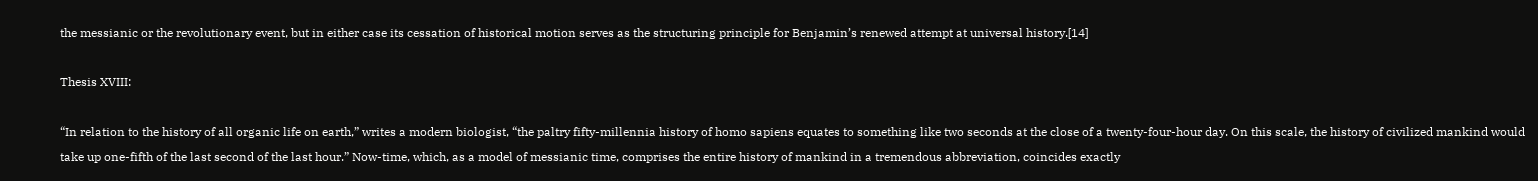the messianic or the revolutionary event, but in either case its cessation of historical motion serves as the structuring principle for Benjamin’s renewed attempt at universal history.[14]

Thesis XVIII:

“In relation to the history of all organic life on earth,” writes a modern biologist, “the paltry fifty-millennia history of homo sapiens equates to something like two seconds at the close of a twenty-four-hour day. On this scale, the history of civilized mankind would take up one-fifth of the last second of the last hour.” Now-time, which, as a model of messianic time, comprises the entire history of mankind in a tremendous abbreviation, coincides exactly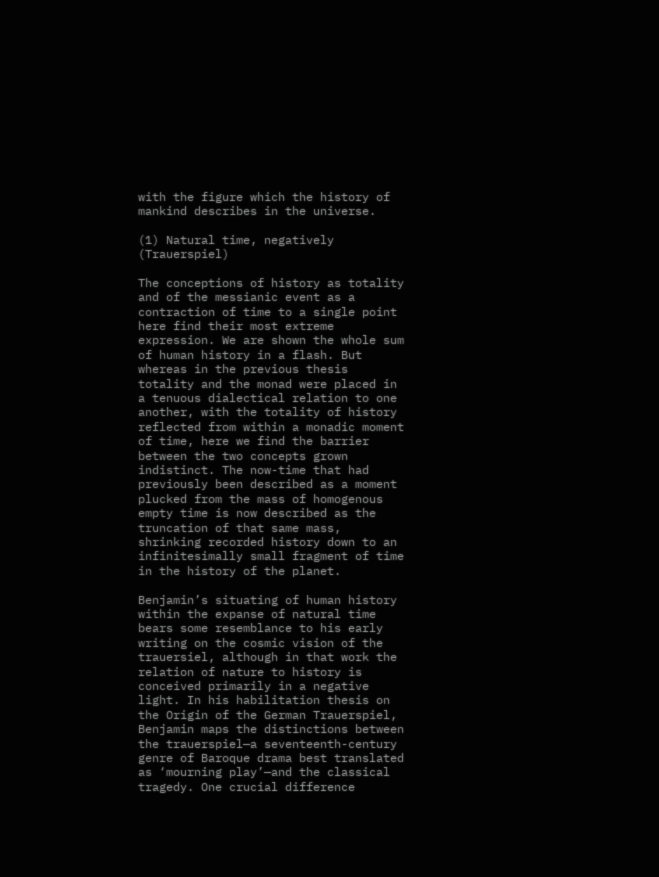with the figure which the history of mankind describes in the universe.

(1) Natural time, negatively (Trauerspiel)

The conceptions of history as totality and of the messianic event as a contraction of time to a single point here find their most extreme expression. We are shown the whole sum of human history in a flash. But whereas in the previous thesis totality and the monad were placed in a tenuous dialectical relation to one another, with the totality of history reflected from within a monadic moment of time, here we find the barrier between the two concepts grown indistinct. The now-time that had previously been described as a moment plucked from the mass of homogenous empty time is now described as the truncation of that same mass, shrinking recorded history down to an infinitesimally small fragment of time in the history of the planet.

Benjamin’s situating of human history within the expanse of natural time bears some resemblance to his early writing on the cosmic vision of the trauersiel, although in that work the relation of nature to history is conceived primarily in a negative light. In his habilitation thesis on the Origin of the German Trauerspiel, Benjamin maps the distinctions between the trauerspiel—a seventeenth-century genre of Baroque drama best translated as ‘mourning play’—and the classical tragedy. One crucial difference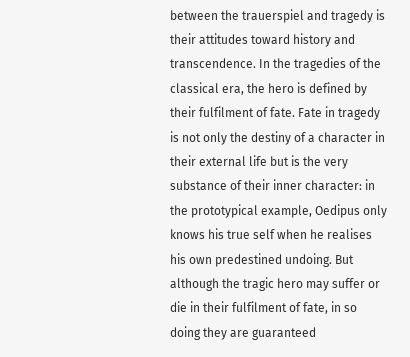between the trauerspiel and tragedy is their attitudes toward history and transcendence. In the tragedies of the classical era, the hero is defined by their fulfilment of fate. Fate in tragedy is not only the destiny of a character in their external life but is the very substance of their inner character: in the prototypical example, Oedipus only knows his true self when he realises his own predestined undoing. But although the tragic hero may suffer or die in their fulfilment of fate, in so doing they are guaranteed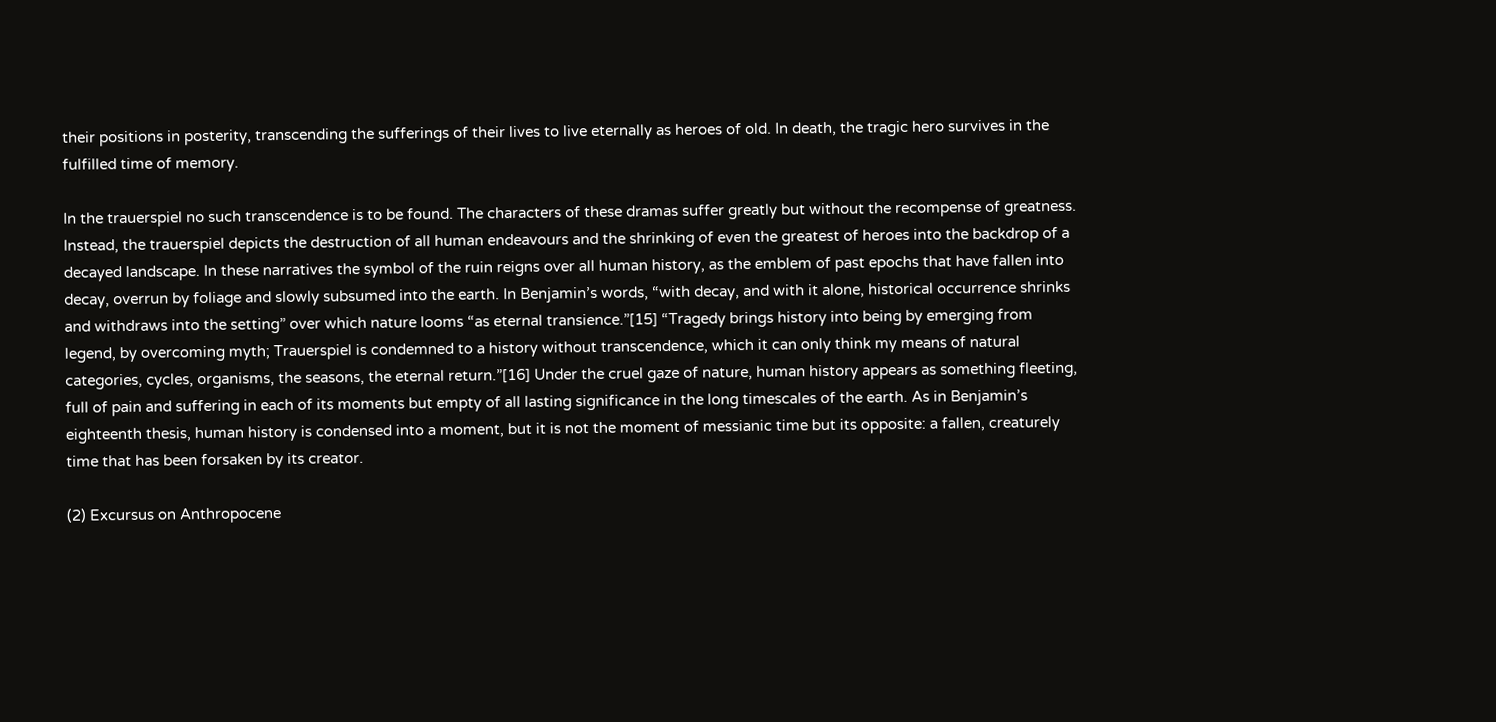their positions in posterity, transcending the sufferings of their lives to live eternally as heroes of old. In death, the tragic hero survives in the fulfilled time of memory.

In the trauerspiel no such transcendence is to be found. The characters of these dramas suffer greatly but without the recompense of greatness. Instead, the trauerspiel depicts the destruction of all human endeavours and the shrinking of even the greatest of heroes into the backdrop of a decayed landscape. In these narratives the symbol of the ruin reigns over all human history, as the emblem of past epochs that have fallen into decay, overrun by foliage and slowly subsumed into the earth. In Benjamin’s words, “with decay, and with it alone, historical occurrence shrinks and withdraws into the setting” over which nature looms “as eternal transience.”[15] “Tragedy brings history into being by emerging from legend, by overcoming myth; Trauerspiel is condemned to a history without transcendence, which it can only think my means of natural categories, cycles, organisms, the seasons, the eternal return.”[16] Under the cruel gaze of nature, human history appears as something fleeting, full of pain and suffering in each of its moments but empty of all lasting significance in the long timescales of the earth. As in Benjamin’s eighteenth thesis, human history is condensed into a moment, but it is not the moment of messianic time but its opposite: a fallen, creaturely time that has been forsaken by its creator.

(2) Excursus on Anthropocene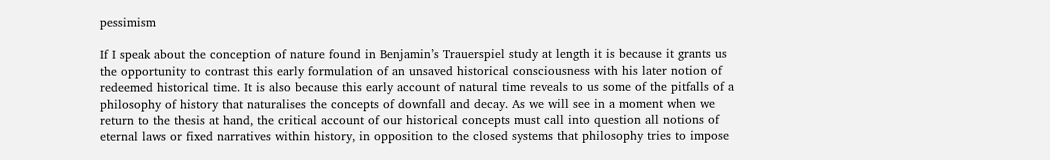pessimism

If I speak about the conception of nature found in Benjamin’s Trauerspiel study at length it is because it grants us the opportunity to contrast this early formulation of an unsaved historical consciousness with his later notion of redeemed historical time. It is also because this early account of natural time reveals to us some of the pitfalls of a philosophy of history that naturalises the concepts of downfall and decay. As we will see in a moment when we return to the thesis at hand, the critical account of our historical concepts must call into question all notions of eternal laws or fixed narratives within history, in opposition to the closed systems that philosophy tries to impose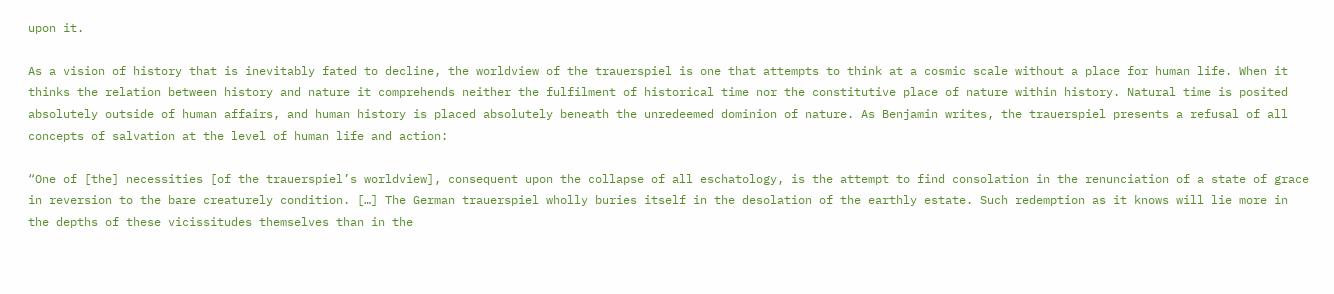upon it.

As a vision of history that is inevitably fated to decline, the worldview of the trauerspiel is one that attempts to think at a cosmic scale without a place for human life. When it thinks the relation between history and nature it comprehends neither the fulfilment of historical time nor the constitutive place of nature within history. Natural time is posited absolutely outside of human affairs, and human history is placed absolutely beneath the unredeemed dominion of nature. As Benjamin writes, the trauerspiel presents a refusal of all concepts of salvation at the level of human life and action:

“One of [the] necessities [of the trauerspiel’s worldview], consequent upon the collapse of all eschatology, is the attempt to find consolation in the renunciation of a state of grace in reversion to the bare creaturely condition. […] The German trauerspiel wholly buries itself in the desolation of the earthly estate. Such redemption as it knows will lie more in the depths of these vicissitudes themselves than in the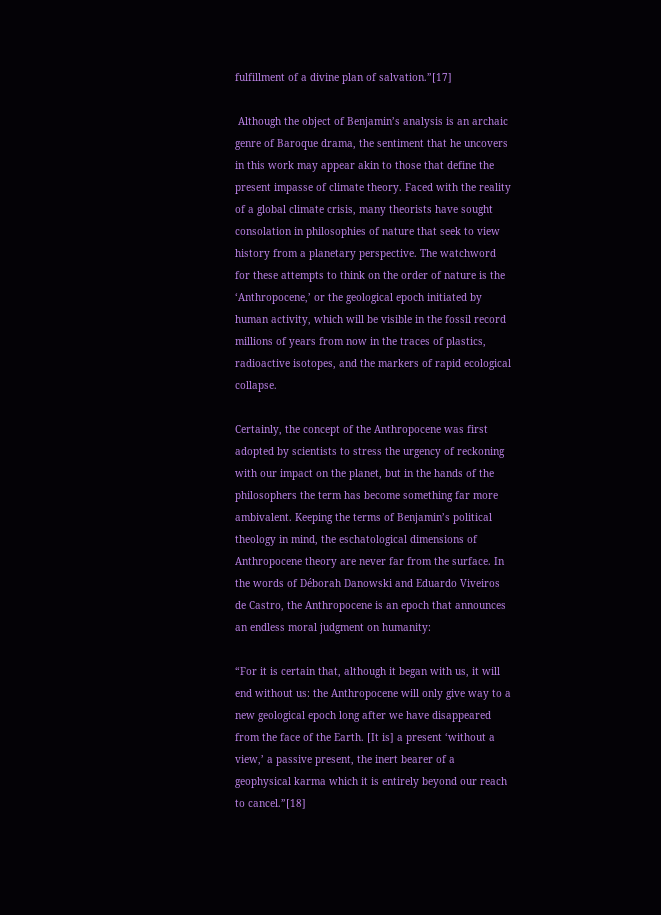fulfillment of a divine plan of salvation.”[17]

 Although the object of Benjamin’s analysis is an archaic genre of Baroque drama, the sentiment that he uncovers in this work may appear akin to those that define the present impasse of climate theory. Faced with the reality of a global climate crisis, many theorists have sought consolation in philosophies of nature that seek to view history from a planetary perspective. The watchword for these attempts to think on the order of nature is the ‘Anthropocene,’ or the geological epoch initiated by human activity, which will be visible in the fossil record millions of years from now in the traces of plastics, radioactive isotopes, and the markers of rapid ecological collapse.

Certainly, the concept of the Anthropocene was first adopted by scientists to stress the urgency of reckoning with our impact on the planet, but in the hands of the philosophers the term has become something far more ambivalent. Keeping the terms of Benjamin’s political theology in mind, the eschatological dimensions of Anthropocene theory are never far from the surface. In the words of Déborah Danowski and Eduardo Viveiros de Castro, the Anthropocene is an epoch that announces an endless moral judgment on humanity:

“For it is certain that, although it began with us, it will end without us: the Anthropocene will only give way to a new geological epoch long after we have disappeared from the face of the Earth. [It is] a present ‘without a view,’ a passive present, the inert bearer of a geophysical karma which it is entirely beyond our reach to cancel.”[18]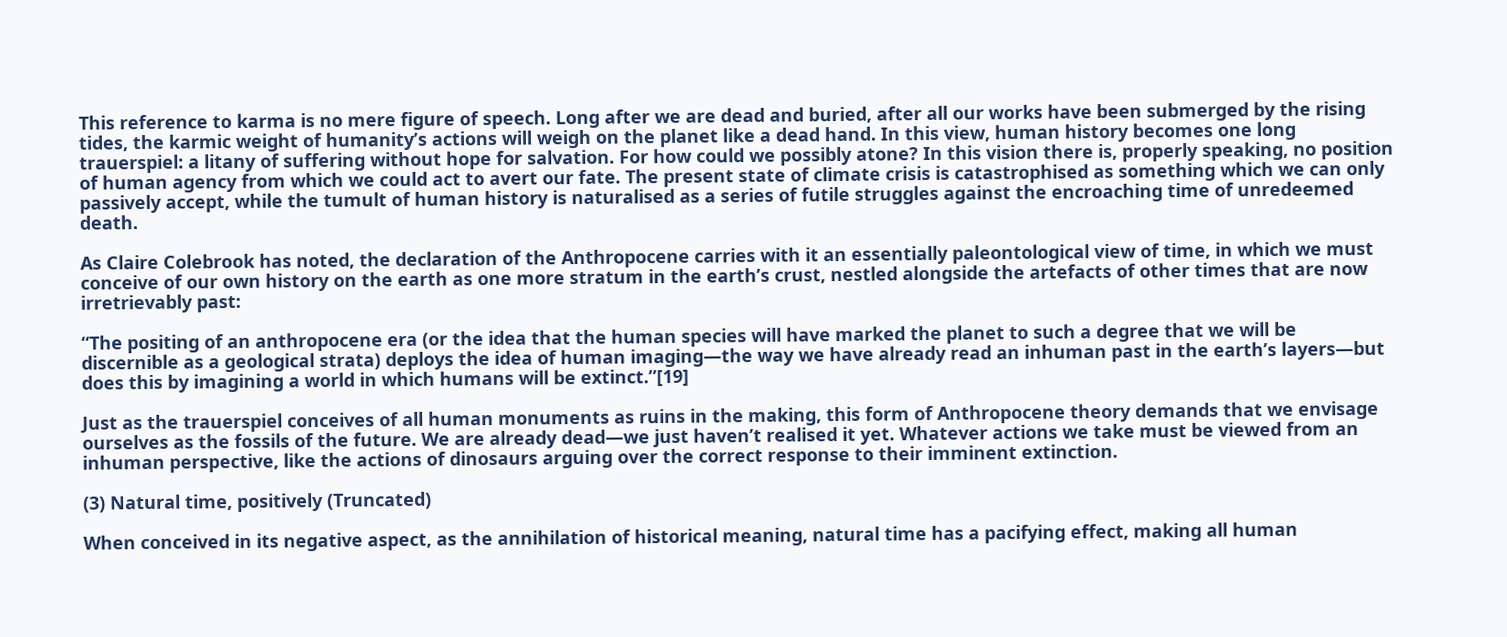This reference to karma is no mere figure of speech. Long after we are dead and buried, after all our works have been submerged by the rising tides, the karmic weight of humanity’s actions will weigh on the planet like a dead hand. In this view, human history becomes one long trauerspiel: a litany of suffering without hope for salvation. For how could we possibly atone? In this vision there is, properly speaking, no position of human agency from which we could act to avert our fate. The present state of climate crisis is catastrophised as something which we can only passively accept, while the tumult of human history is naturalised as a series of futile struggles against the encroaching time of unredeemed death.

As Claire Colebrook has noted, the declaration of the Anthropocene carries with it an essentially paleontological view of time, in which we must conceive of our own history on the earth as one more stratum in the earth’s crust, nestled alongside the artefacts of other times that are now irretrievably past:

“The positing of an anthropocene era (or the idea that the human species will have marked the planet to such a degree that we will be discernible as a geological strata) deploys the idea of human imaging—the way we have already read an inhuman past in the earth’s layers—but does this by imagining a world in which humans will be extinct.”[19]

Just as the trauerspiel conceives of all human monuments as ruins in the making, this form of Anthropocene theory demands that we envisage ourselves as the fossils of the future. We are already dead—we just haven’t realised it yet. Whatever actions we take must be viewed from an inhuman perspective, like the actions of dinosaurs arguing over the correct response to their imminent extinction.

(3) Natural time, positively (Truncated)

When conceived in its negative aspect, as the annihilation of historical meaning, natural time has a pacifying effect, making all human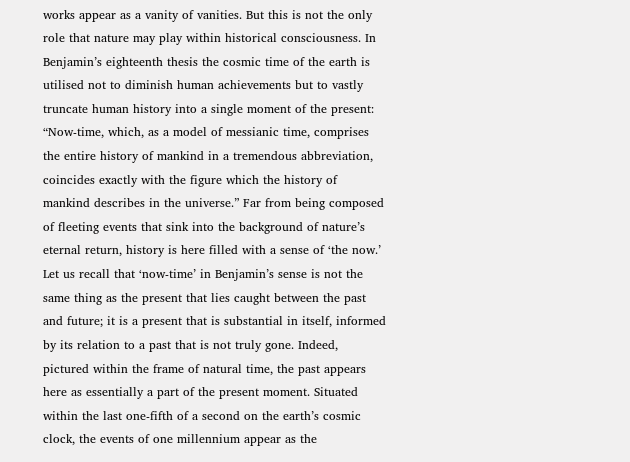works appear as a vanity of vanities. But this is not the only role that nature may play within historical consciousness. In Benjamin’s eighteenth thesis the cosmic time of the earth is utilised not to diminish human achievements but to vastly truncate human history into a single moment of the present: “Now-time, which, as a model of messianic time, comprises the entire history of mankind in a tremendous abbreviation, coincides exactly with the figure which the history of mankind describes in the universe.” Far from being composed of fleeting events that sink into the background of nature’s eternal return, history is here filled with a sense of ‘the now.’ Let us recall that ‘now-time’ in Benjamin’s sense is not the same thing as the present that lies caught between the past and future; it is a present that is substantial in itself, informed by its relation to a past that is not truly gone. Indeed, pictured within the frame of natural time, the past appears here as essentially a part of the present moment. Situated within the last one-fifth of a second on the earth’s cosmic clock, the events of one millennium appear as the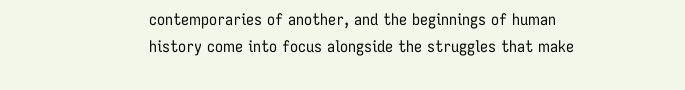contemporaries of another, and the beginnings of human history come into focus alongside the struggles that make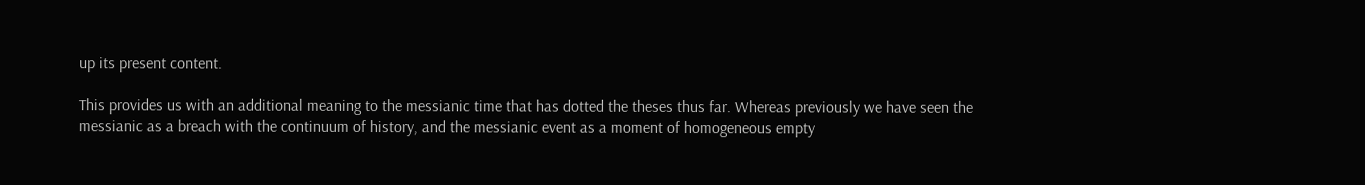up its present content.

This provides us with an additional meaning to the messianic time that has dotted the theses thus far. Whereas previously we have seen the messianic as a breach with the continuum of history, and the messianic event as a moment of homogeneous empty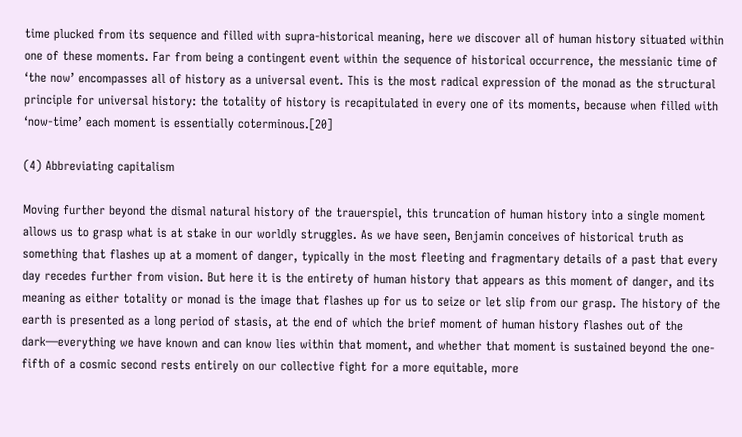time plucked from its sequence and filled with supra-historical meaning, here we discover all of human history situated within one of these moments. Far from being a contingent event within the sequence of historical occurrence, the messianic time of ‘the now’ encompasses all of history as a universal event. This is the most radical expression of the monad as the structural principle for universal history: the totality of history is recapitulated in every one of its moments, because when filled with ‘now-time’ each moment is essentially coterminous.[20]

(4) Abbreviating capitalism

Moving further beyond the dismal natural history of the trauerspiel, this truncation of human history into a single moment allows us to grasp what is at stake in our worldly struggles. As we have seen, Benjamin conceives of historical truth as something that flashes up at a moment of danger, typically in the most fleeting and fragmentary details of a past that every day recedes further from vision. But here it is the entirety of human history that appears as this moment of danger, and its meaning as either totality or monad is the image that flashes up for us to seize or let slip from our grasp. The history of the earth is presented as a long period of stasis, at the end of which the brief moment of human history flashes out of the dark—everything we have known and can know lies within that moment, and whether that moment is sustained beyond the one-fifth of a cosmic second rests entirely on our collective fight for a more equitable, more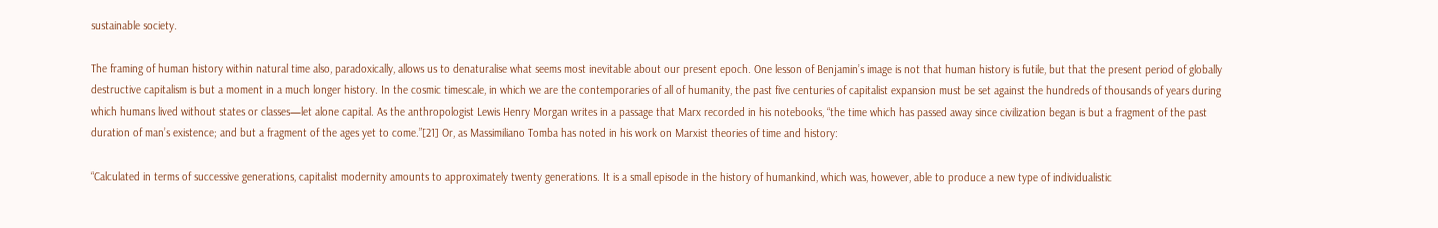sustainable society.

The framing of human history within natural time also, paradoxically, allows us to denaturalise what seems most inevitable about our present epoch. One lesson of Benjamin’s image is not that human history is futile, but that the present period of globally destructive capitalism is but a moment in a much longer history. In the cosmic timescale, in which we are the contemporaries of all of humanity, the past five centuries of capitalist expansion must be set against the hundreds of thousands of years during which humans lived without states or classes—let alone capital. As the anthropologist Lewis Henry Morgan writes in a passage that Marx recorded in his notebooks, “the time which has passed away since civilization began is but a fragment of the past duration of man’s existence; and but a fragment of the ages yet to come.”[21] Or, as Massimiliano Tomba has noted in his work on Marxist theories of time and history:

“Calculated in terms of successive generations, capitalist modernity amounts to approximately twenty generations. It is a small episode in the history of humankind, which was, however, able to produce a new type of individualistic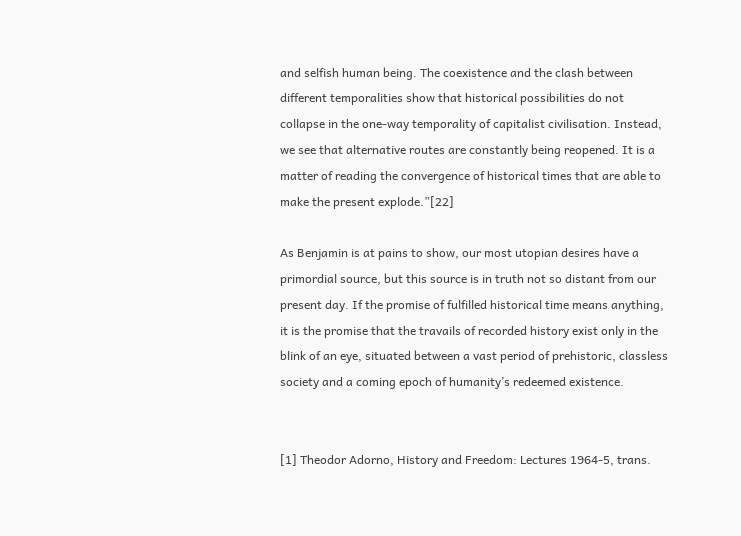and selfish human being. The coexistence and the clash between different temporalities show that historical possibilities do not collapse in the one-way temporality of capitalist civilisation. Instead, we see that alternative routes are constantly being reopened. It is a matter of reading the convergence of historical times that are able to make the present explode.”[22]

As Benjamin is at pains to show, our most utopian desires have a primordial source, but this source is in truth not so distant from our present day. If the promise of fulfilled historical time means anything, it is the promise that the travails of recorded history exist only in the blink of an eye, situated between a vast period of prehistoric, classless society and a coming epoch of humanity’s redeemed existence.


[1] Theodor Adorno, History and Freedom: Lectures 1964-5, trans.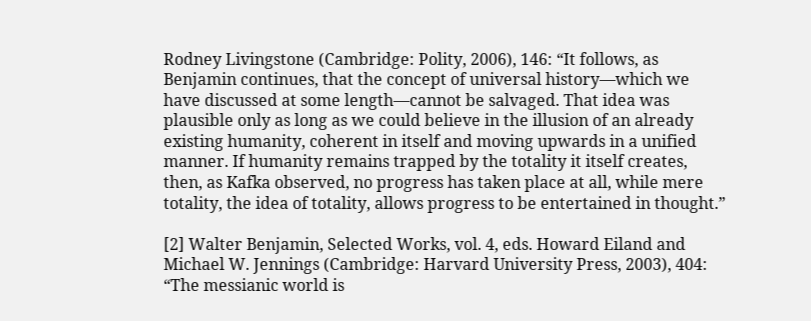Rodney Livingstone (Cambridge: Polity, 2006), 146: “It follows, as Benjamin continues, that the concept of universal history—which we have discussed at some length—cannot be salvaged. That idea was plausible only as long as we could believe in the illusion of an already existing humanity, coherent in itself and moving upwards in a unified manner. If humanity remains trapped by the totality it itself creates, then, as Kafka observed, no progress has taken place at all, while mere totality, the idea of totality, allows progress to be entertained in thought.”

[2] Walter Benjamin, Selected Works, vol. 4, eds. Howard Eiland and Michael W. Jennings (Cambridge: Harvard University Press, 2003), 404: “The messianic world is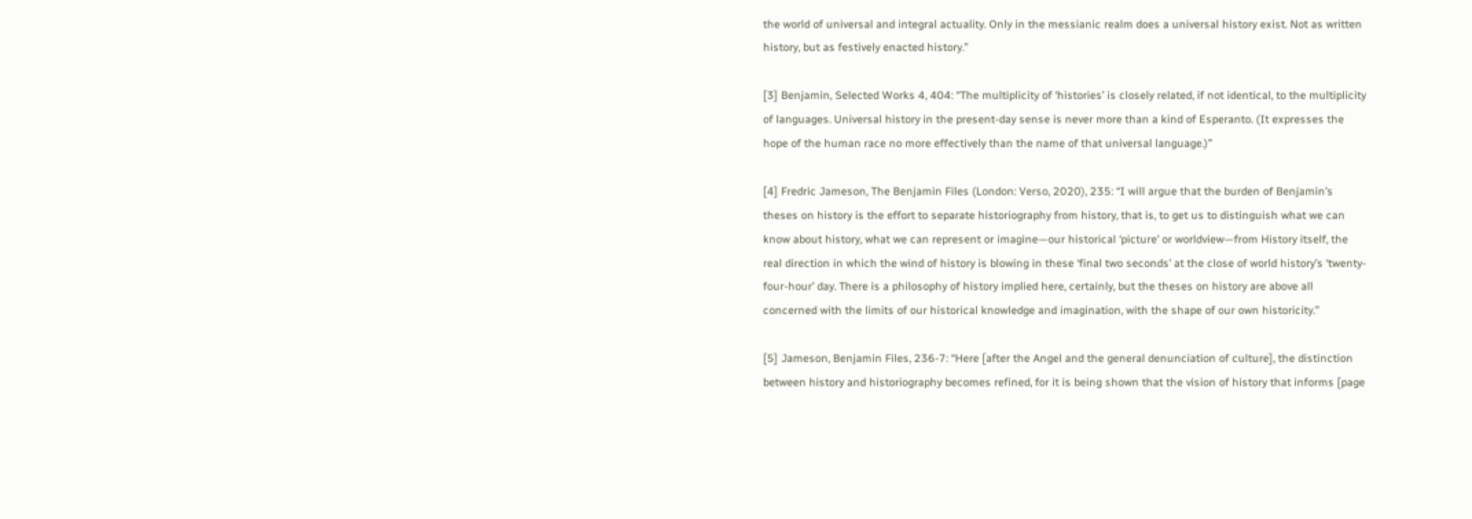the world of universal and integral actuality. Only in the messianic realm does a universal history exist. Not as written history, but as festively enacted history.”

[3] Benjamin, Selected Works 4, 404: “The multiplicity of ‘histories’ is closely related, if not identical, to the multiplicity of languages. Universal history in the present-day sense is never more than a kind of Esperanto. (It expresses the hope of the human race no more effectively than the name of that universal language.)”

[4] Fredric Jameson, The Benjamin Files (London: Verso, 2020), 235: “I will argue that the burden of Benjamin’s theses on history is the effort to separate historiography from history, that is, to get us to distinguish what we can know about history, what we can represent or imagine—our historical ‘picture’ or worldview—from History itself, the real direction in which the wind of history is blowing in these ‘final two seconds’ at the close of world history’s ‘twenty-four-hour’ day. There is a philosophy of history implied here, certainly, but the theses on history are above all concerned with the limits of our historical knowledge and imagination, with the shape of our own historicity.”

[5] Jameson, Benjamin Files, 236-7: “Here [after the Angel and the general denunciation of culture], the distinction between history and historiography becomes refined, for it is being shown that the vision of history that informs [page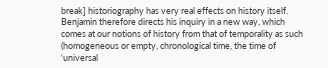break] historiography has very real effects on history itself. Benjamin therefore directs his inquiry in a new way, which comes at our notions of history from that of temporality as such (homogeneous or empty, chronological time, the time of ‘universal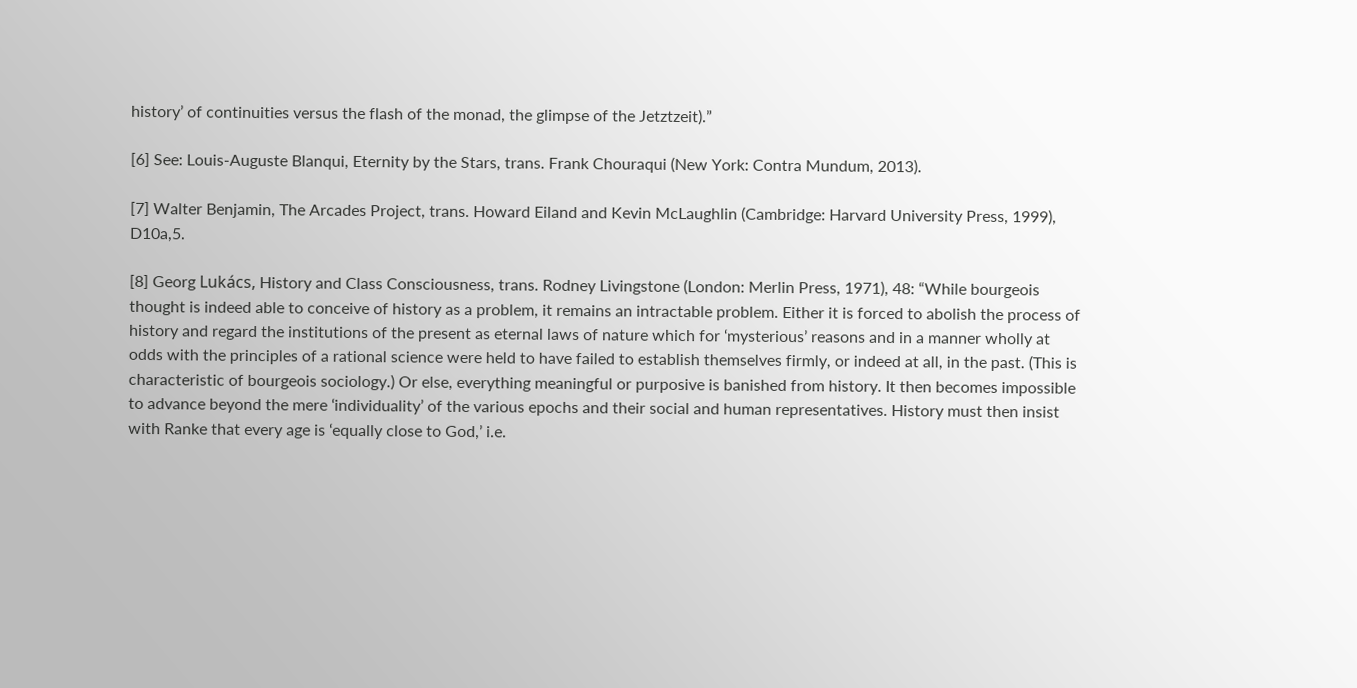history’ of continuities versus the flash of the monad, the glimpse of the Jetztzeit).”

[6] See: Louis-Auguste Blanqui, Eternity by the Stars, trans. Frank Chouraqui (New York: Contra Mundum, 2013).

[7] Walter Benjamin, The Arcades Project, trans. Howard Eiland and Kevin McLaughlin (Cambridge: Harvard University Press, 1999), D10a,5.

[8] Georg Lukács, History and Class Consciousness, trans. Rodney Livingstone (London: Merlin Press, 1971), 48: “While bourgeois thought is indeed able to conceive of history as a problem, it remains an intractable problem. Either it is forced to abolish the process of history and regard the institutions of the present as eternal laws of nature which for ‘mysterious’ reasons and in a manner wholly at odds with the principles of a rational science were held to have failed to establish themselves firmly, or indeed at all, in the past. (This is characteristic of bourgeois sociology.) Or else, everything meaningful or purposive is banished from history. It then becomes impossible to advance beyond the mere ‘individuality’ of the various epochs and their social and human representatives. History must then insist with Ranke that every age is ‘equally close to God,’ i.e.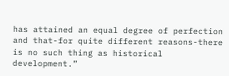has attained an equal degree of perfection and that-for quite different reasons-there is no such thing as historical development.”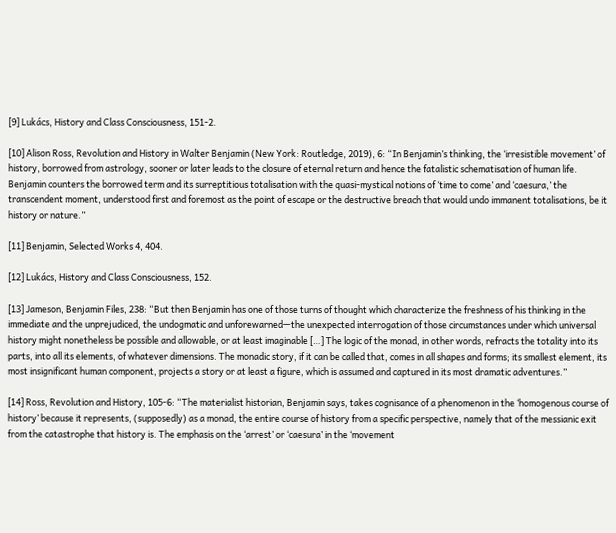[9] Lukács, History and Class Consciousness, 151-2.

[10] Alison Ross, Revolution and History in Walter Benjamin (New York: Routledge, 2019), 6: “In Benjamin’s thinking, the ‘irresistible movement’ of history, borrowed from astrology, sooner or later leads to the closure of eternal return and hence the fatalistic schematisation of human life. Benjamin counters the borrowed term and its surreptitious totalisation with the quasi-mystical notions of ‘time to come’ and ‘caesura,’ the transcendent moment, understood first and foremost as the point of escape or the destructive breach that would undo immanent totalisations, be it history or nature.”

[11] Benjamin, Selected Works 4, 404.

[12] Lukács, History and Class Consciousness, 152.

[13] Jameson, Benjamin Files, 238: “But then Benjamin has one of those turns of thought which characterize the freshness of his thinking in the immediate and the unprejudiced, the undogmatic and unforewarned—the unexpected interrogation of those circumstances under which universal history might nonetheless be possible and allowable, or at least imaginable […] The logic of the monad, in other words, refracts the totality into its parts, into all its elements, of whatever dimensions. The monadic story, if it can be called that, comes in all shapes and forms; its smallest element, its most insignificant human component, projects a story or at least a figure, which is assumed and captured in its most dramatic adventures.”

[14] Ross, Revolution and History, 105-6: “The materialist historian, Benjamin says, takes cognisance of a phenomenon in the ‘homogenous course of history’ because it represents, (supposedly) as a monad, the entire course of history from a specific perspective, namely that of the messianic exit from the catastrophe that history is. The emphasis on the ‘arrest’ or ‘caesura’ in the ‘movement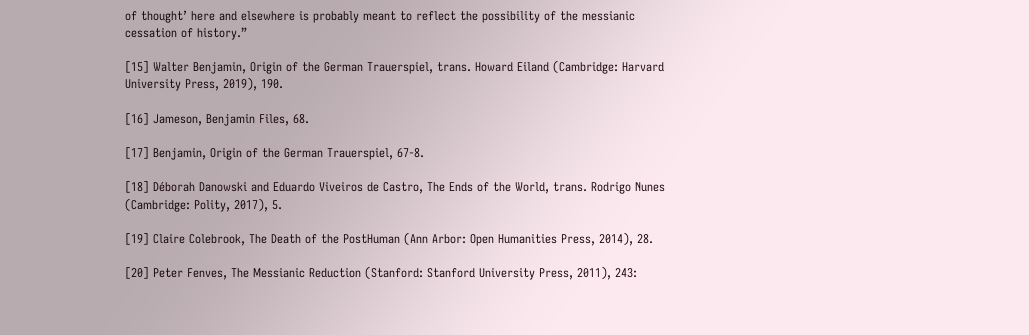of thought’ here and elsewhere is probably meant to reflect the possibility of the messianic cessation of history.”

[15] Walter Benjamin, Origin of the German Trauerspiel, trans. Howard Eiland (Cambridge: Harvard University Press, 2019), 190.

[16] Jameson, Benjamin Files, 68.

[17] Benjamin, Origin of the German Trauerspiel, 67-8.

[18] Déborah Danowski and Eduardo Viveiros de Castro, The Ends of the World, trans. Rodrigo Nunes (Cambridge: Polity, 2017), 5.

[19] Claire Colebrook, The Death of the PostHuman (Ann Arbor: Open Humanities Press, 2014), 28.

[20] Peter Fenves, The Messianic Reduction (Stanford: Stanford University Press, 2011), 243: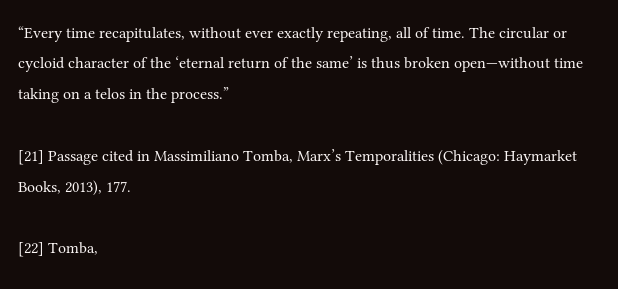“Every time recapitulates, without ever exactly repeating, all of time. The circular or cycloid character of the ‘eternal return of the same’ is thus broken open—without time taking on a telos in the process.”

[21] Passage cited in Massimiliano Tomba, Marx’s Temporalities (Chicago: Haymarket Books, 2013), 177.

[22] Tomba,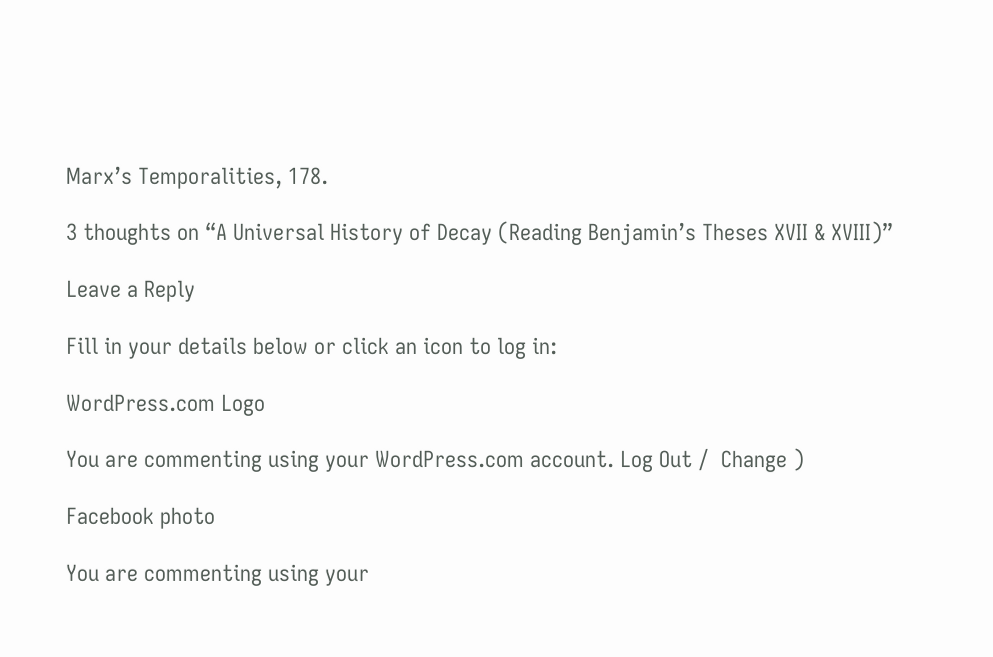Marx’s Temporalities, 178.

3 thoughts on “A Universal History of Decay (Reading Benjamin’s Theses XVII & XVIII)”

Leave a Reply

Fill in your details below or click an icon to log in:

WordPress.com Logo

You are commenting using your WordPress.com account. Log Out /  Change )

Facebook photo

You are commenting using your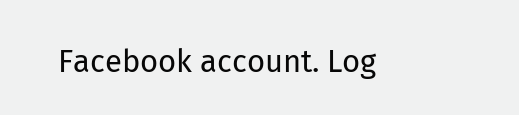Facebook account. Log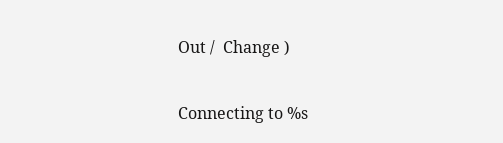Out /  Change )

Connecting to %s